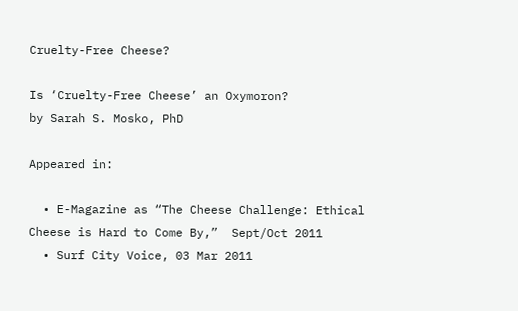Cruelty-Free Cheese?

Is ‘Cruelty-Free Cheese’ an Oxymoron?
by Sarah S. Mosko, PhD

Appeared in:

  • E-Magazine as “The Cheese Challenge: Ethical Cheese is Hard to Come By,”  Sept/Oct 2011
  • Surf City Voice, 03 Mar 2011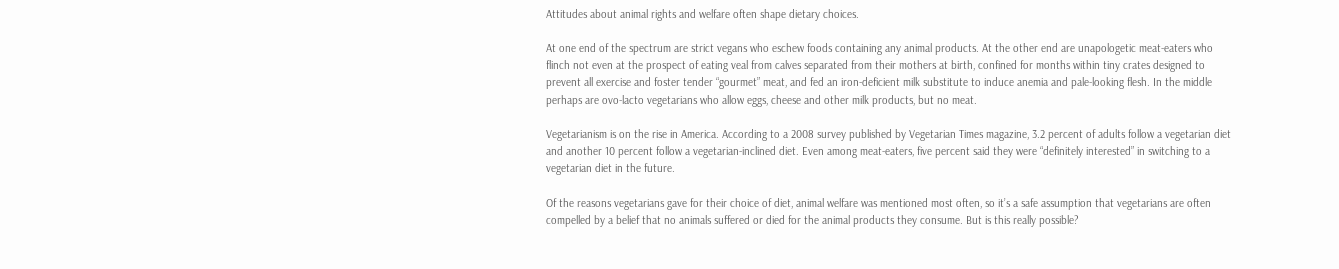Attitudes about animal rights and welfare often shape dietary choices.

At one end of the spectrum are strict vegans who eschew foods containing any animal products. At the other end are unapologetic meat-eaters who flinch not even at the prospect of eating veal from calves separated from their mothers at birth, confined for months within tiny crates designed to prevent all exercise and foster tender “gourmet” meat, and fed an iron-deficient milk substitute to induce anemia and pale-looking flesh. In the middle perhaps are ovo-lacto vegetarians who allow eggs, cheese and other milk products, but no meat.

Vegetarianism is on the rise in America. According to a 2008 survey published by Vegetarian Times magazine, 3.2 percent of adults follow a vegetarian diet and another 10 percent follow a vegetarian-inclined diet. Even among meat-eaters, five percent said they were “definitely interested” in switching to a vegetarian diet in the future.

Of the reasons vegetarians gave for their choice of diet, animal welfare was mentioned most often, so it’s a safe assumption that vegetarians are often compelled by a belief that no animals suffered or died for the animal products they consume. But is this really possible?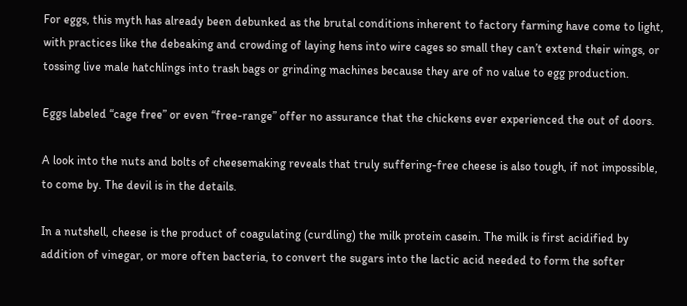For eggs, this myth has already been debunked as the brutal conditions inherent to factory farming have come to light, with practices like the debeaking and crowding of laying hens into wire cages so small they can’t extend their wings, or tossing live male hatchlings into trash bags or grinding machines because they are of no value to egg production.

Eggs labeled “cage free” or even “free-range” offer no assurance that the chickens ever experienced the out of doors.

A look into the nuts and bolts of cheesemaking reveals that truly suffering-free cheese is also tough, if not impossible, to come by. The devil is in the details.

In a nutshell, cheese is the product of coagulating (curdling) the milk protein casein. The milk is first acidified by addition of vinegar, or more often bacteria, to convert the sugars into the lactic acid needed to form the softer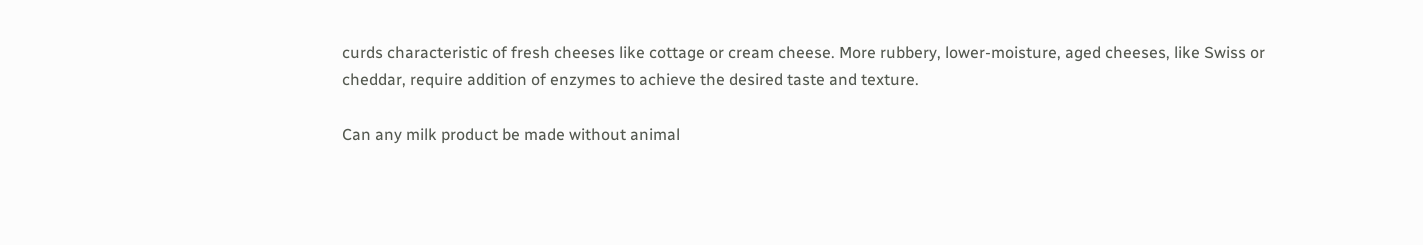curds characteristic of fresh cheeses like cottage or cream cheese. More rubbery, lower-moisture, aged cheeses, like Swiss or cheddar, require addition of enzymes to achieve the desired taste and texture.

Can any milk product be made without animal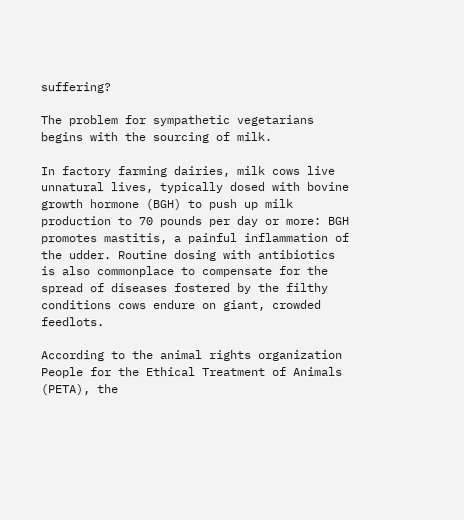suffering?

The problem for sympathetic vegetarians begins with the sourcing of milk.

In factory farming dairies, milk cows live unnatural lives, typically dosed with bovine growth hormone (BGH) to push up milk production to 70 pounds per day or more: BGH promotes mastitis, a painful inflammation of the udder. Routine dosing with antibiotics is also commonplace to compensate for the spread of diseases fostered by the filthy conditions cows endure on giant, crowded feedlots.

According to the animal rights organization People for the Ethical Treatment of Animals (PETA), the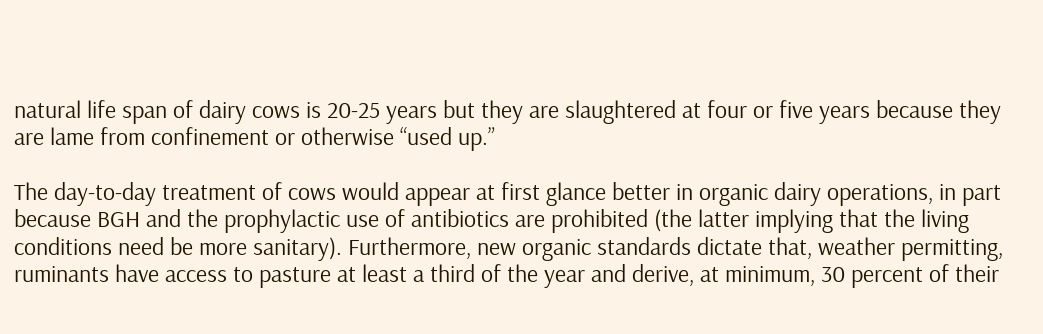natural life span of dairy cows is 20-25 years but they are slaughtered at four or five years because they are lame from confinement or otherwise “used up.”

The day-to-day treatment of cows would appear at first glance better in organic dairy operations, in part because BGH and the prophylactic use of antibiotics are prohibited (the latter implying that the living conditions need be more sanitary). Furthermore, new organic standards dictate that, weather permitting, ruminants have access to pasture at least a third of the year and derive, at minimum, 30 percent of their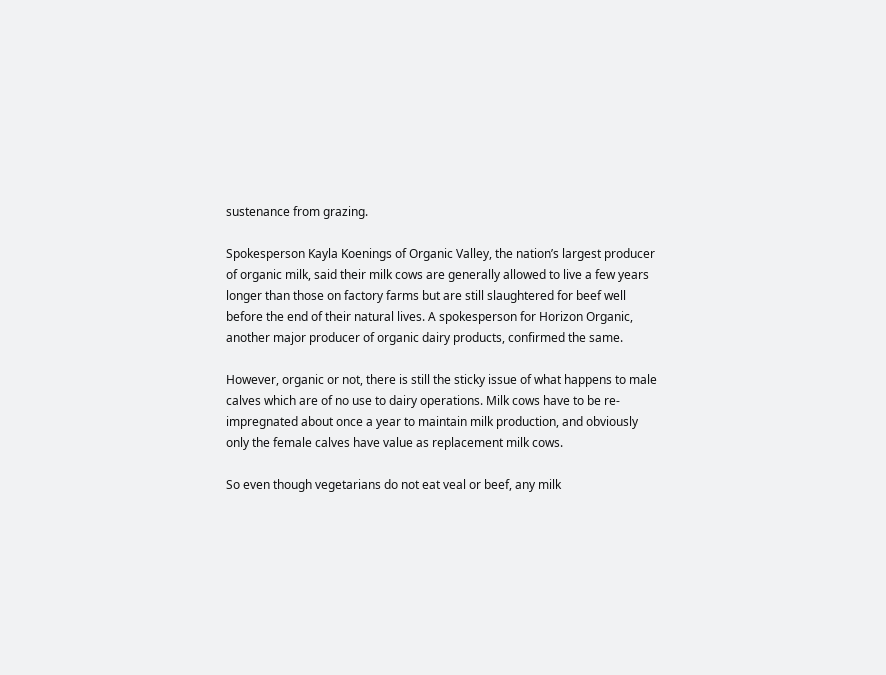sustenance from grazing.

Spokesperson Kayla Koenings of Organic Valley, the nation’s largest producer of organic milk, said their milk cows are generally allowed to live a few years longer than those on factory farms but are still slaughtered for beef well before the end of their natural lives. A spokesperson for Horizon Organic, another major producer of organic dairy products, confirmed the same.

However, organic or not, there is still the sticky issue of what happens to male calves which are of no use to dairy operations. Milk cows have to be re-impregnated about once a year to maintain milk production, and obviously only the female calves have value as replacement milk cows.

So even though vegetarians do not eat veal or beef, any milk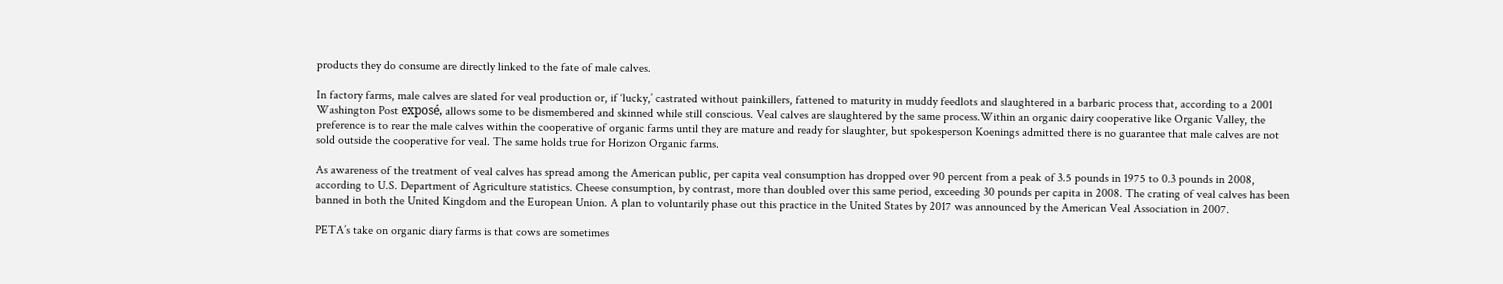products they do consume are directly linked to the fate of male calves.

In factory farms, male calves are slated for veal production or, if ‘lucky,’ castrated without painkillers, fattened to maturity in muddy feedlots and slaughtered in a barbaric process that, according to a 2001 Washington Post exposé, allows some to be dismembered and skinned while still conscious. Veal calves are slaughtered by the same process.Within an organic dairy cooperative like Organic Valley, the preference is to rear the male calves within the cooperative of organic farms until they are mature and ready for slaughter, but spokesperson Koenings admitted there is no guarantee that male calves are not sold outside the cooperative for veal. The same holds true for Horizon Organic farms.

As awareness of the treatment of veal calves has spread among the American public, per capita veal consumption has dropped over 90 percent from a peak of 3.5 pounds in 1975 to 0.3 pounds in 2008, according to U.S. Department of Agriculture statistics. Cheese consumption, by contrast, more than doubled over this same period, exceeding 30 pounds per capita in 2008. The crating of veal calves has been banned in both the United Kingdom and the European Union. A plan to voluntarily phase out this practice in the United States by 2017 was announced by the American Veal Association in 2007.

PETA’s take on organic diary farms is that cows are sometimes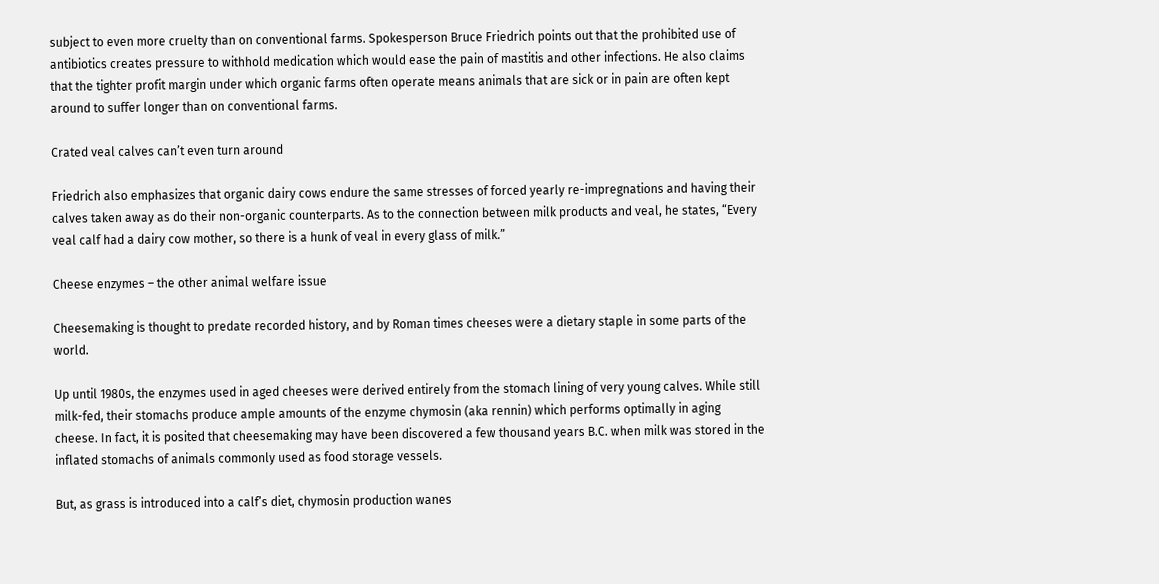subject to even more cruelty than on conventional farms. Spokesperson Bruce Friedrich points out that the prohibited use of antibiotics creates pressure to withhold medication which would ease the pain of mastitis and other infections. He also claims that the tighter profit margin under which organic farms often operate means animals that are sick or in pain are often kept around to suffer longer than on conventional farms.

Crated veal calves can’t even turn around

Friedrich also emphasizes that organic dairy cows endure the same stresses of forced yearly re-impregnations and having their calves taken away as do their non-organic counterparts. As to the connection between milk products and veal, he states, “Every veal calf had a dairy cow mother, so there is a hunk of veal in every glass of milk.”

Cheese enzymes – the other animal welfare issue

Cheesemaking is thought to predate recorded history, and by Roman times cheeses were a dietary staple in some parts of the world.

Up until 1980s, the enzymes used in aged cheeses were derived entirely from the stomach lining of very young calves. While still milk-fed, their stomachs produce ample amounts of the enzyme chymosin (aka rennin) which performs optimally in aging cheese. In fact, it is posited that cheesemaking may have been discovered a few thousand years B.C. when milk was stored in the inflated stomachs of animals commonly used as food storage vessels.

But, as grass is introduced into a calf’s diet, chymosin production wanes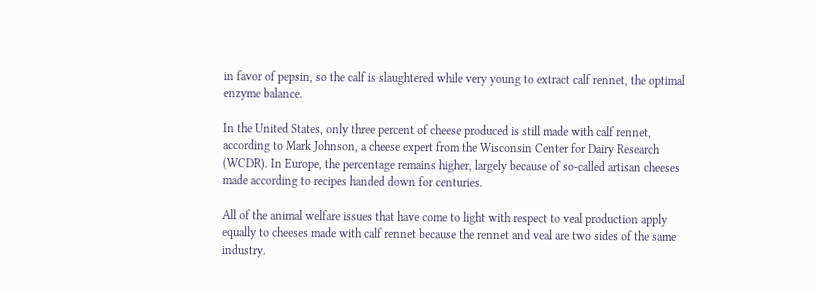in favor of pepsin, so the calf is slaughtered while very young to extract calf rennet, the optimal enzyme balance.

In the United States, only three percent of cheese produced is still made with calf rennet, according to Mark Johnson, a cheese expert from the Wisconsin Center for Dairy Research (WCDR). In Europe, the percentage remains higher, largely because of so-called artisan cheeses made according to recipes handed down for centuries.

All of the animal welfare issues that have come to light with respect to veal production apply equally to cheeses made with calf rennet because the rennet and veal are two sides of the same industry.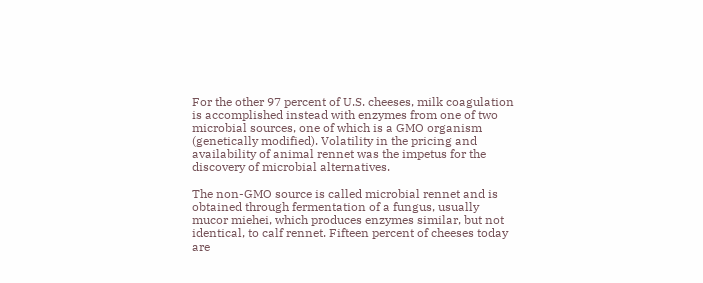For the other 97 percent of U.S. cheeses, milk coagulation is accomplished instead with enzymes from one of two microbial sources, one of which is a GMO organism (genetically modified). Volatility in the pricing and availability of animal rennet was the impetus for the discovery of microbial alternatives.

The non-GMO source is called microbial rennet and is obtained through fermentation of a fungus, usually mucor miehei, which produces enzymes similar, but not identical, to calf rennet. Fifteen percent of cheeses today are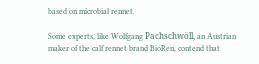based on microbial rennet.

Some experts, like Wolfgang Pachschwöll, an Austrian maker of the calf rennet brand BioRen, contend that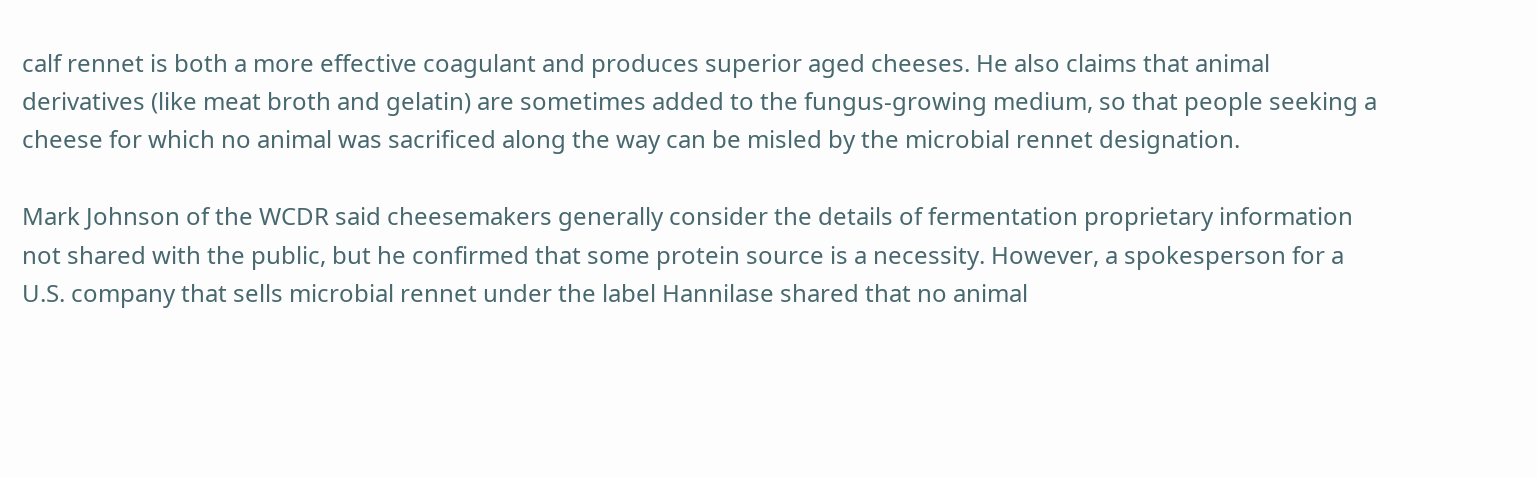calf rennet is both a more effective coagulant and produces superior aged cheeses. He also claims that animal derivatives (like meat broth and gelatin) are sometimes added to the fungus-growing medium, so that people seeking a cheese for which no animal was sacrificed along the way can be misled by the microbial rennet designation.

Mark Johnson of the WCDR said cheesemakers generally consider the details of fermentation proprietary information not shared with the public, but he confirmed that some protein source is a necessity. However, a spokesperson for a U.S. company that sells microbial rennet under the label Hannilase shared that no animal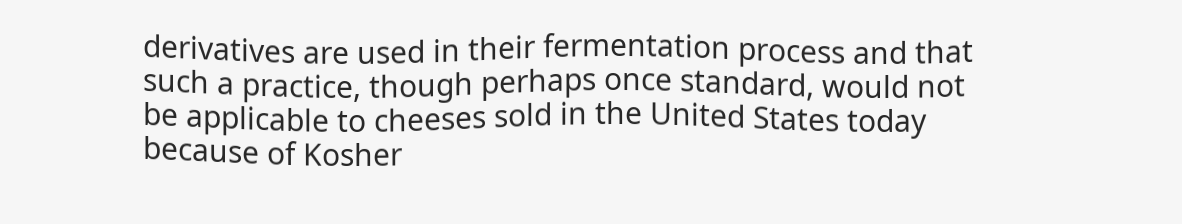derivatives are used in their fermentation process and that such a practice, though perhaps once standard, would not be applicable to cheeses sold in the United States today because of Kosher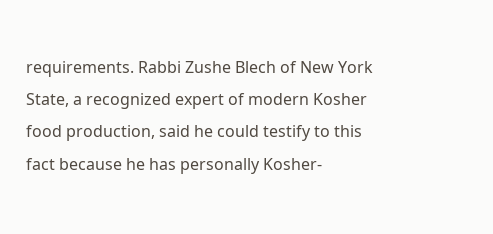requirements. Rabbi Zushe Blech of New York State, a recognized expert of modern Kosher food production, said he could testify to this fact because he has personally Kosher-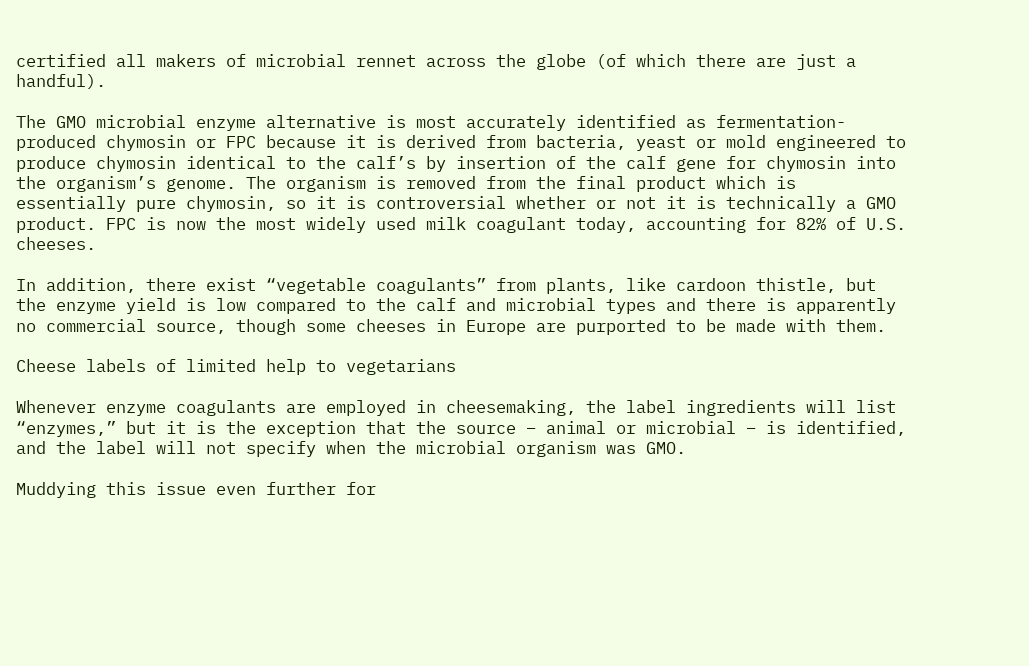certified all makers of microbial rennet across the globe (of which there are just a handful).

The GMO microbial enzyme alternative is most accurately identified as fermentation-produced chymosin or FPC because it is derived from bacteria, yeast or mold engineered to produce chymosin identical to the calf’s by insertion of the calf gene for chymosin into the organism’s genome. The organism is removed from the final product which is essentially pure chymosin, so it is controversial whether or not it is technically a GMO product. FPC is now the most widely used milk coagulant today, accounting for 82% of U.S. cheeses.

In addition, there exist “vegetable coagulants” from plants, like cardoon thistle, but the enzyme yield is low compared to the calf and microbial types and there is apparently no commercial source, though some cheeses in Europe are purported to be made with them.

Cheese labels of limited help to vegetarians

Whenever enzyme coagulants are employed in cheesemaking, the label ingredients will list “enzymes,” but it is the exception that the source – animal or microbial – is identified, and the label will not specify when the microbial organism was GMO.

Muddying this issue even further for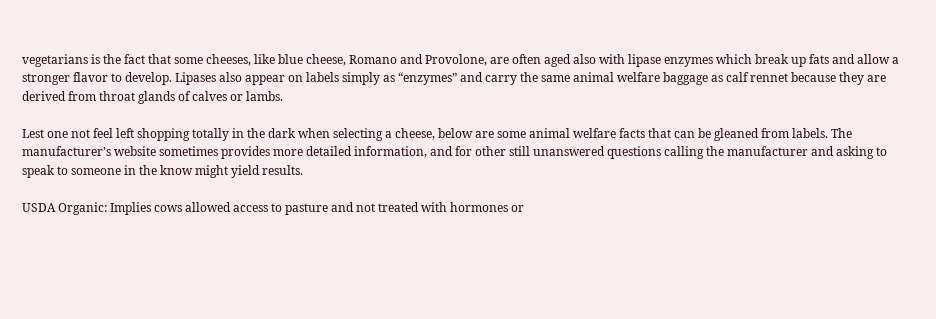vegetarians is the fact that some cheeses, like blue cheese, Romano and Provolone, are often aged also with lipase enzymes which break up fats and allow a stronger flavor to develop. Lipases also appear on labels simply as “enzymes” and carry the same animal welfare baggage as calf rennet because they are derived from throat glands of calves or lambs.

Lest one not feel left shopping totally in the dark when selecting a cheese, below are some animal welfare facts that can be gleaned from labels. The manufacturer’s website sometimes provides more detailed information, and for other still unanswered questions calling the manufacturer and asking to speak to someone in the know might yield results.

USDA Organic: Implies cows allowed access to pasture and not treated with hormones or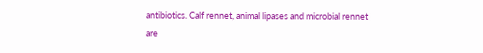antibiotics. Calf rennet, animal lipases and microbial rennet are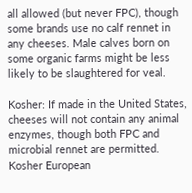all allowed (but never FPC), though some brands use no calf rennet in any cheeses. Male calves born on some organic farms might be less likely to be slaughtered for veal.

Kosher: If made in the United States, cheeses will not contain any animal enzymes, though both FPC and microbial rennet are permitted. Kosher European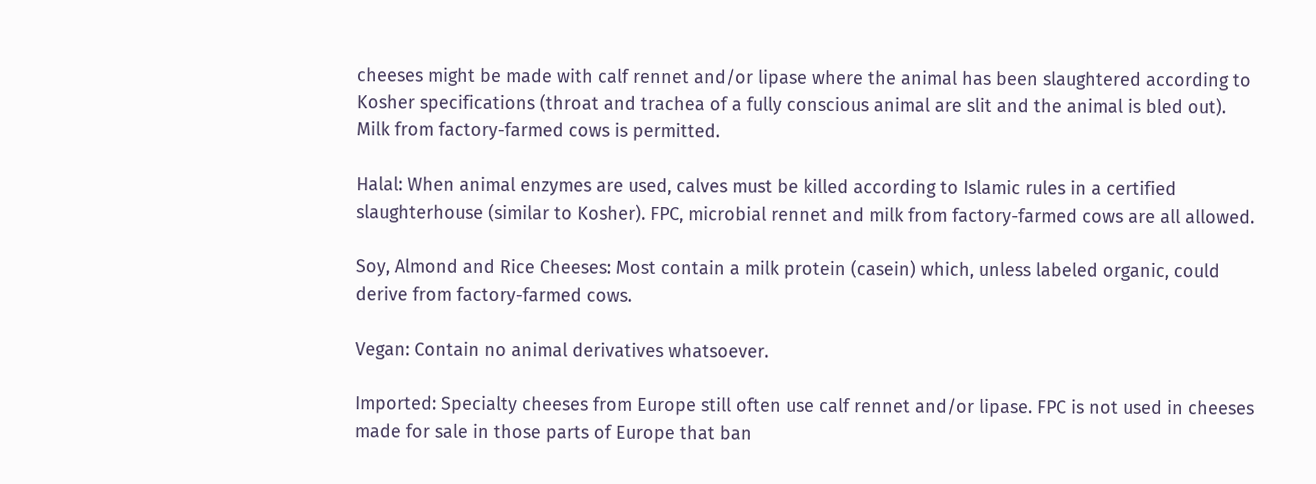cheeses might be made with calf rennet and/or lipase where the animal has been slaughtered according to Kosher specifications (throat and trachea of a fully conscious animal are slit and the animal is bled out). Milk from factory-farmed cows is permitted.

Halal: When animal enzymes are used, calves must be killed according to Islamic rules in a certified slaughterhouse (similar to Kosher). FPC, microbial rennet and milk from factory-farmed cows are all allowed.

Soy, Almond and Rice Cheeses: Most contain a milk protein (casein) which, unless labeled organic, could derive from factory-farmed cows.

Vegan: Contain no animal derivatives whatsoever.

Imported: Specialty cheeses from Europe still often use calf rennet and/or lipase. FPC is not used in cheeses made for sale in those parts of Europe that ban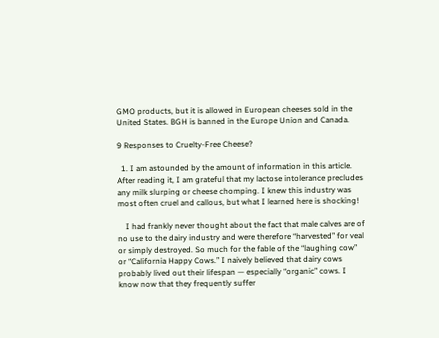GMO products, but it is allowed in European cheeses sold in the United States. BGH is banned in the Europe Union and Canada.

9 Responses to Cruelty-Free Cheese?

  1. I am astounded by the amount of information in this article. After reading it, I am grateful that my lactose intolerance precludes any milk slurping or cheese chomping. I knew this industry was most often cruel and callous, but what I learned here is shocking!

    I had frankly never thought about the fact that male calves are of no use to the dairy industry and were therefore “harvested” for veal or simply destroyed. So much for the fable of the “laughing cow” or “California Happy Cows.” I naively believed that dairy cows probably lived out their lifespan — especially “organic” cows. I know now that they frequently suffer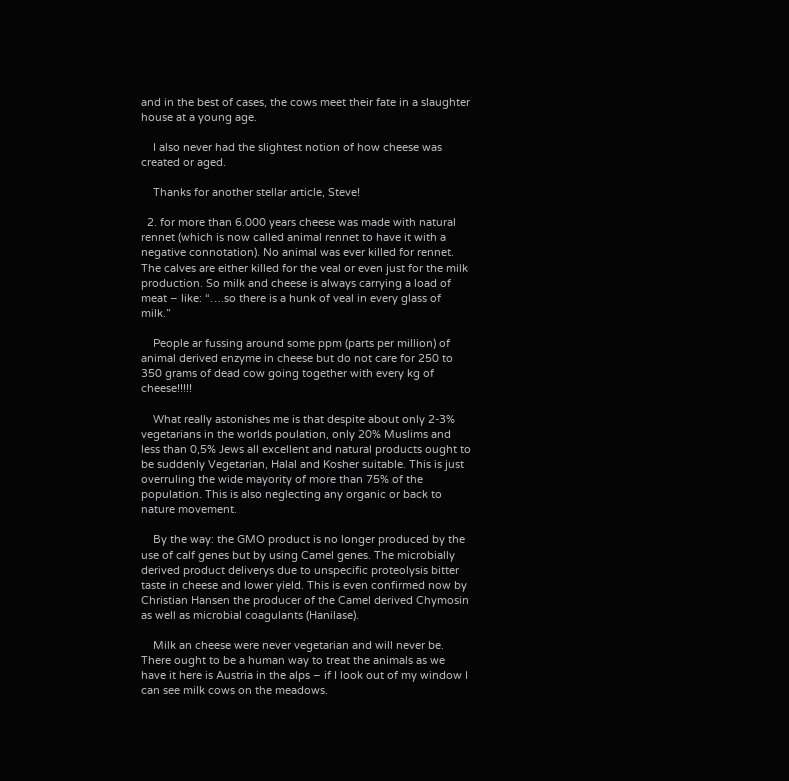and in the best of cases, the cows meet their fate in a slaughter house at a young age.

    I also never had the slightest notion of how cheese was created or aged.

    Thanks for another stellar article, Steve!

  2. for more than 6.000 years cheese was made with natural rennet (which is now called animal rennet to have it with a negative connotation). No animal was ever killed for rennet. The calves are either killed for the veal or even just for the milk production. So milk and cheese is always carrying a load of meat – like: “….so there is a hunk of veal in every glass of milk.”

    People ar fussing around some ppm (parts per million) of animal derived enzyme in cheese but do not care for 250 to 350 grams of dead cow going together with every kg of cheese!!!!!

    What really astonishes me is that despite about only 2-3% vegetarians in the worlds poulation, only 20% Muslims and less than 0,5% Jews all excellent and natural products ought to be suddenly Vegetarian, Halal and Kosher suitable. This is just overruling the wide mayority of more than 75% of the population. This is also neglecting any organic or back to nature movement.

    By the way: the GMO product is no longer produced by the use of calf genes but by using Camel genes. The microbially derived product deliverys due to unspecific proteolysis bitter taste in cheese and lower yield. This is even confirmed now by Christian Hansen the producer of the Camel derived Chymosin as well as microbial coagulants (Hanilase).

    Milk an cheese were never vegetarian and will never be. There ought to be a human way to treat the animals as we have it here is Austria in the alps – if I look out of my window I can see milk cows on the meadows.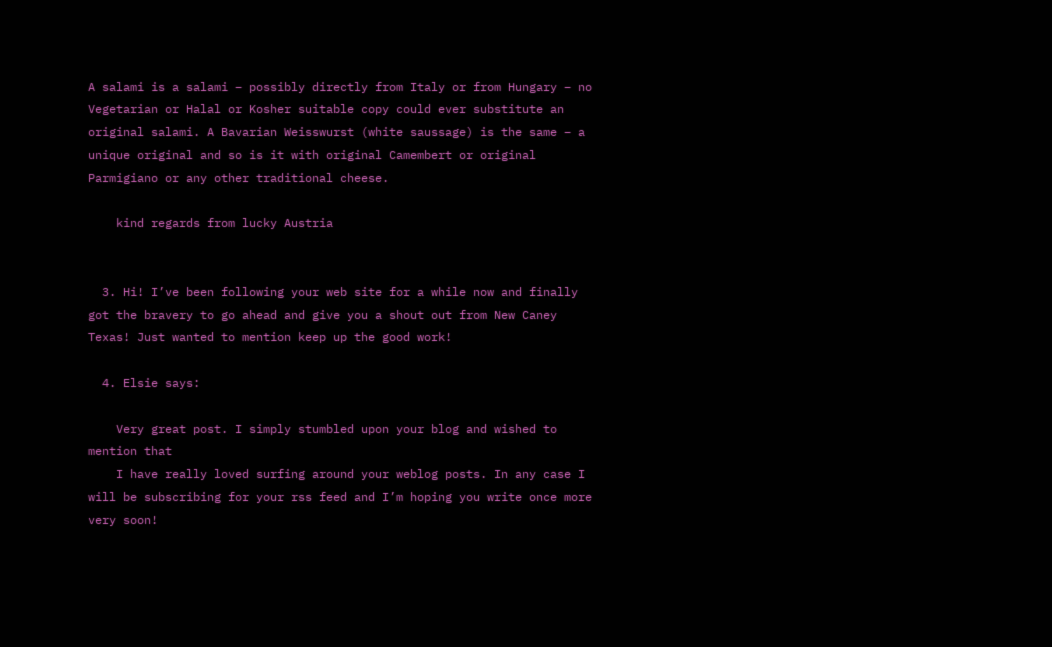A salami is a salami – possibly directly from Italy or from Hungary – no Vegetarian or Halal or Kosher suitable copy could ever substitute an original salami. A Bavarian Weisswurst (white saussage) is the same – a unique original and so is it with original Camembert or original Parmigiano or any other traditional cheese.

    kind regards from lucky Austria


  3. Hi! I’ve been following your web site for a while now and finally got the bravery to go ahead and give you a shout out from New Caney Texas! Just wanted to mention keep up the good work!

  4. Elsie says:

    Very great post. I simply stumbled upon your blog and wished to mention that
    I have really loved surfing around your weblog posts. In any case I will be subscribing for your rss feed and I’m hoping you write once more very soon!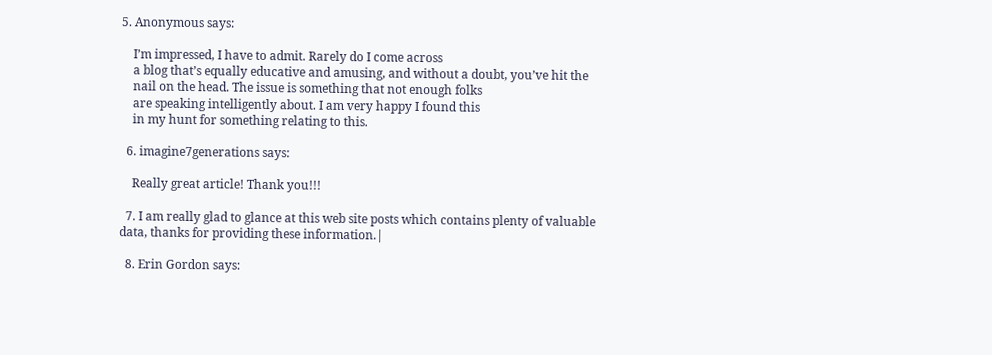5. Anonymous says:

    I’m impressed, I have to admit. Rarely do I come across
    a blog that’s equally educative and amusing, and without a doubt, you’ve hit the
    nail on the head. The issue is something that not enough folks
    are speaking intelligently about. I am very happy I found this
    in my hunt for something relating to this.

  6. imagine7generations says:

    Really great article! Thank you!!!

  7. I am really glad to glance at this web site posts which contains plenty of valuable data, thanks for providing these information.|

  8. Erin Gordon says: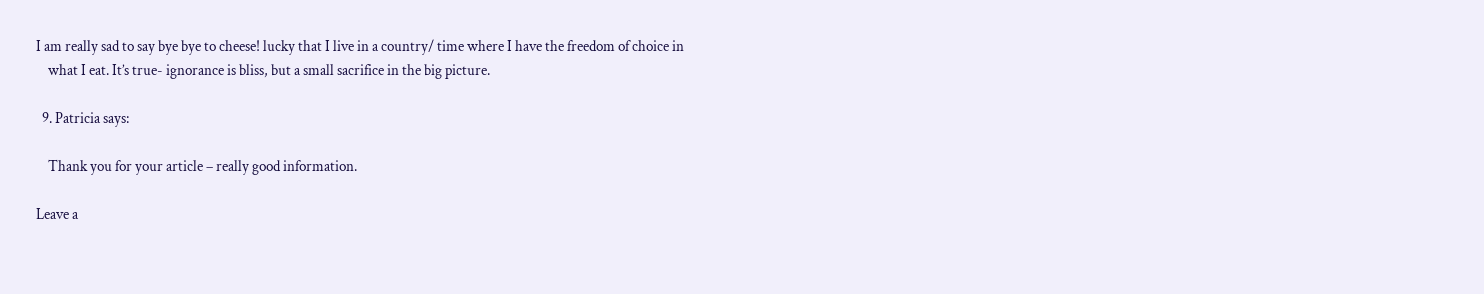I am really sad to say bye bye to cheese! lucky that I live in a country/ time where I have the freedom of choice in
    what I eat. It’s true- ignorance is bliss, but a small sacrifice in the big picture.

  9. Patricia says:

    Thank you for your article – really good information.

Leave a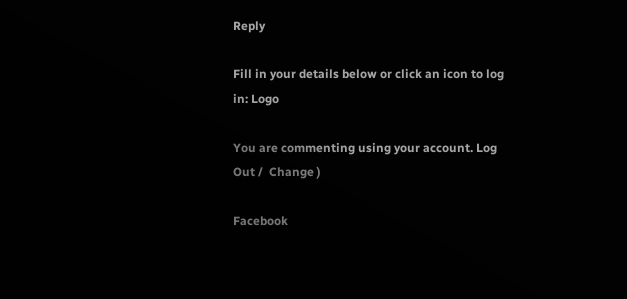Reply

Fill in your details below or click an icon to log in: Logo

You are commenting using your account. Log Out /  Change )

Facebook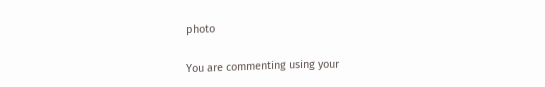photo

You are commenting using your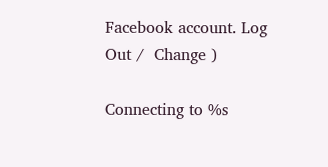Facebook account. Log Out /  Change )

Connecting to %s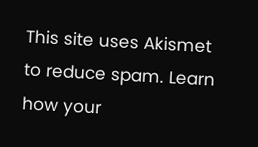This site uses Akismet to reduce spam. Learn how your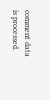comment data is processed.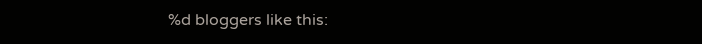%d bloggers like this: